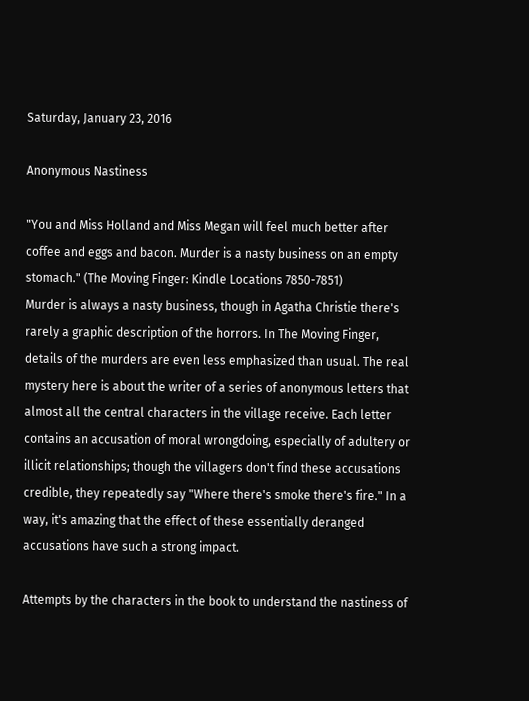Saturday, January 23, 2016

Anonymous Nastiness

"You and Miss Holland and Miss Megan will feel much better after coffee and eggs and bacon. Murder is a nasty business on an empty stomach." (The Moving Finger: Kindle Locations 7850-7851)
Murder is always a nasty business, though in Agatha Christie there's rarely a graphic description of the horrors. In The Moving Finger, details of the murders are even less emphasized than usual. The real mystery here is about the writer of a series of anonymous letters that almost all the central characters in the village receive. Each letter contains an accusation of moral wrongdoing, especially of adultery or illicit relationships; though the villagers don't find these accusations credible, they repeatedly say "Where there's smoke there's fire." In a way, it's amazing that the effect of these essentially deranged accusations have such a strong impact.

Attempts by the characters in the book to understand the nastiness of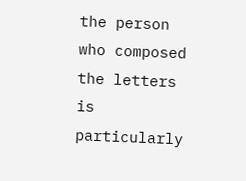the person who composed the letters is particularly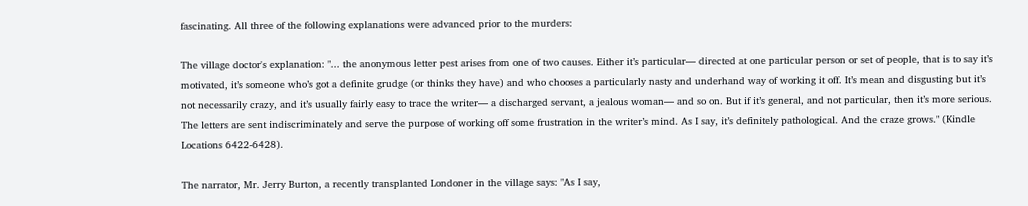fascinating. All three of the following explanations were advanced prior to the murders:

The village doctor's explanation: "... the anonymous letter pest arises from one of two causes. Either it’s particular— directed at one particular person or set of people, that is to say it’s motivated, it’s someone who’s got a definite grudge (or thinks they have) and who chooses a particularly nasty and underhand way of working it off. It’s mean and disgusting but it’s not necessarily crazy, and it’s usually fairly easy to trace the writer— a discharged servant, a jealous woman— and so on. But if it’s general, and not particular, then it’s more serious. The letters are sent indiscriminately and serve the purpose of working off some frustration in the writer’s mind. As I say, it’s definitely pathological. And the craze grows." (Kindle Locations 6422-6428).

The narrator, Mr. Jerry Burton, a recently transplanted Londoner in the village says: "As I say,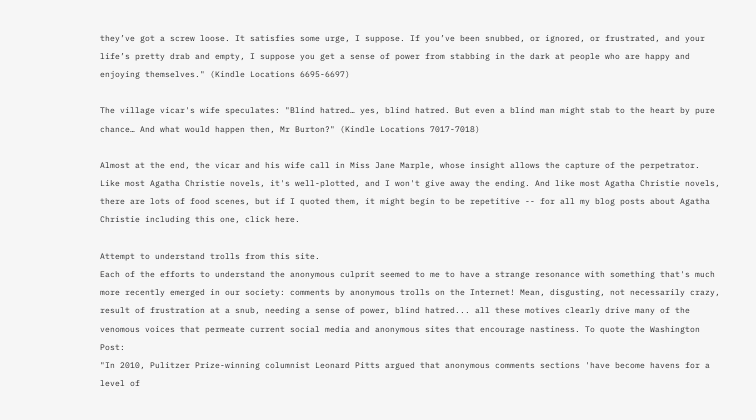they’ve got a screw loose. It satisfies some urge, I suppose. If you’ve been snubbed, or ignored, or frustrated, and your life’s pretty drab and empty, I suppose you get a sense of power from stabbing in the dark at people who are happy and enjoying themselves." (Kindle Locations 6695-6697)

The village vicar's wife speculates: "Blind hatred… yes, blind hatred. But even a blind man might stab to the heart by pure chance… And what would happen then, Mr Burton?" (Kindle Locations 7017-7018)

Almost at the end, the vicar and his wife call in Miss Jane Marple, whose insight allows the capture of the perpetrator. Like most Agatha Christie novels, it's well-plotted, and I won't give away the ending. And like most Agatha Christie novels, there are lots of food scenes, but if I quoted them, it might begin to be repetitive -- for all my blog posts about Agatha Christie including this one, click here.

Attempt to understand trolls from this site.
Each of the efforts to understand the anonymous culprit seemed to me to have a strange resonance with something that's much more recently emerged in our society: comments by anonymous trolls on the Internet! Mean, disgusting, not necessarily crazy, result of frustration at a snub, needing a sense of power, blind hatred... all these motives clearly drive many of the venomous voices that permeate current social media and anonymous sites that encourage nastiness. To quote the Washington Post:
"In 2010, Pulitzer Prize-winning columnist Leonard Pitts argued that anonymous comments sections 'have become havens for a level of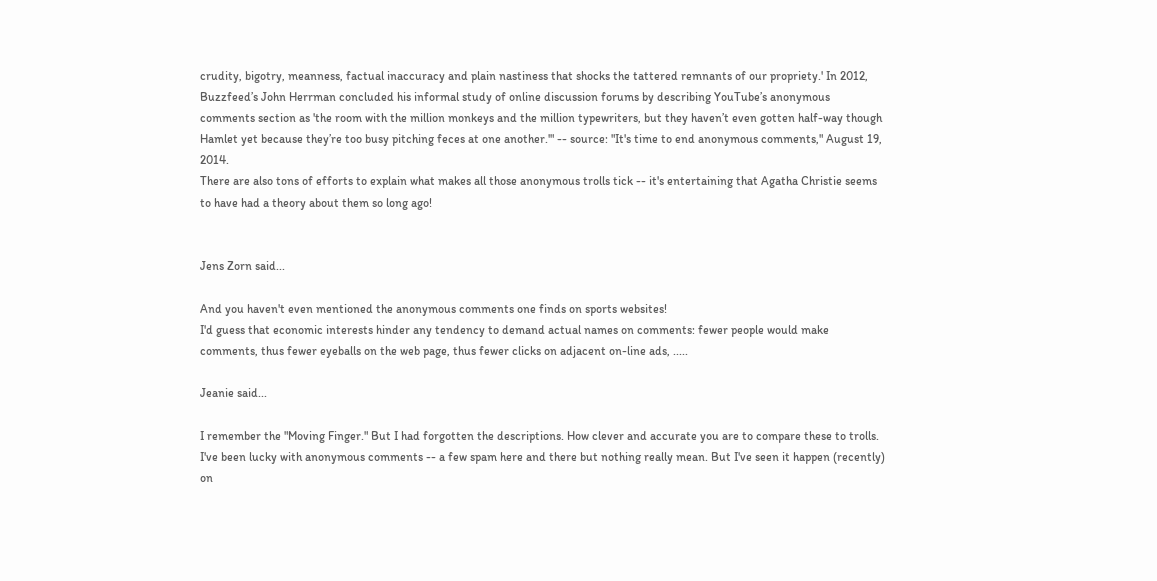crudity, bigotry, meanness, factual inaccuracy and plain nastiness that shocks the tattered remnants of our propriety.' In 2012, Buzzfeed’s John Herrman concluded his informal study of online discussion forums by describing YouTube’s anonymous comments section as 'the room with the million monkeys and the million typewriters, but they haven’t even gotten half-way though Hamlet yet because they’re too busy pitching feces at one another.'" -- source: "It's time to end anonymous comments," August 19, 2014.
There are also tons of efforts to explain what makes all those anonymous trolls tick -- it's entertaining that Agatha Christie seems to have had a theory about them so long ago!


Jens Zorn said...

And you haven't even mentioned the anonymous comments one finds on sports websites!
I'd guess that economic interests hinder any tendency to demand actual names on comments: fewer people would make comments, thus fewer eyeballs on the web page, thus fewer clicks on adjacent on-line ads, .....

Jeanie said...

I remember the "Moving Finger." But I had forgotten the descriptions. How clever and accurate you are to compare these to trolls. I've been lucky with anonymous comments -- a few spam here and there but nothing really mean. But I've seen it happen (recently) on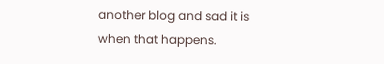another blog and sad it is when that happens.